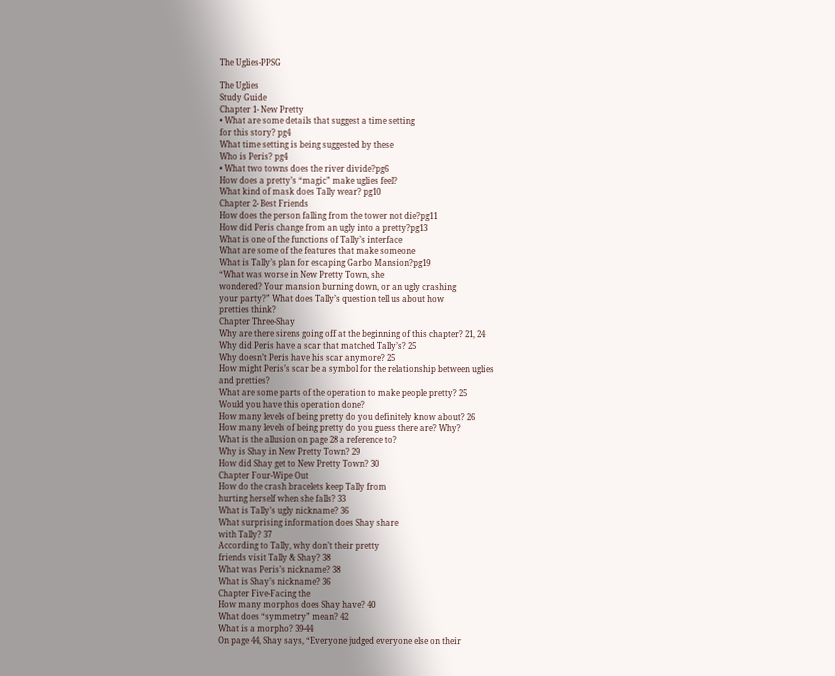The Uglies-PPSG

The Uglies
Study Guide
Chapter 1- New Pretty
• What are some details that suggest a time setting
for this story? pg4
What time setting is being suggested by these
Who is Peris? pg4
• What two towns does the river divide?pg6
How does a pretty’s “magic” make uglies feel?
What kind of mask does Tally wear? pg10
Chapter 2- Best Friends
How does the person falling from the tower not die?pg11
How did Peris change from an ugly into a pretty?pg13
What is one of the functions of Tally’s interface
What are some of the features that make someone
What is Tally’s plan for escaping Garbo Mansion?pg19
“What was worse in New Pretty Town, she
wondered? Your mansion burning down, or an ugly crashing
your party?” What does Tally’s question tell us about how
pretties think?
Chapter Three-Shay
Why are there sirens going off at the beginning of this chapter? 21, 24
Why did Peris have a scar that matched Tally’s? 25
Why doesn’t Peris have his scar anymore? 25
How might Peris’s scar be a symbol for the relationship between uglies
and pretties?
What are some parts of the operation to make people pretty? 25
Would you have this operation done?
How many levels of being pretty do you definitely know about? 26
How many levels of being pretty do you guess there are? Why?
What is the allusion on page 28 a reference to?
Why is Shay in New Pretty Town? 29
How did Shay get to New Pretty Town? 30
Chapter Four-Wipe Out
How do the crash bracelets keep Tally from
hurting herself when she falls? 33
What is Tally’s ugly nickname? 36
What surprising information does Shay share
with Tally? 37
According to Tally, why don’t their pretty
friends visit Tally & Shay? 38
What was Peris’s nickname? 38
What is Shay’s nickname? 36
Chapter Five-Facing the
How many morphos does Shay have? 40
What does “symmetry” mean? 42
What is a morpho? 39-44
On page 44, Shay says, “Everyone judged everyone else on their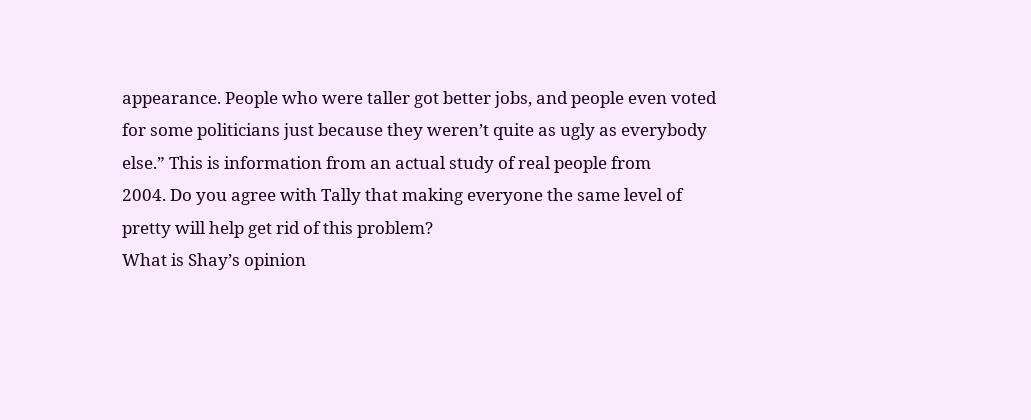appearance. People who were taller got better jobs, and people even voted
for some politicians just because they weren’t quite as ugly as everybody
else.” This is information from an actual study of real people from
2004. Do you agree with Tally that making everyone the same level of
pretty will help get rid of this problem?
What is Shay’s opinion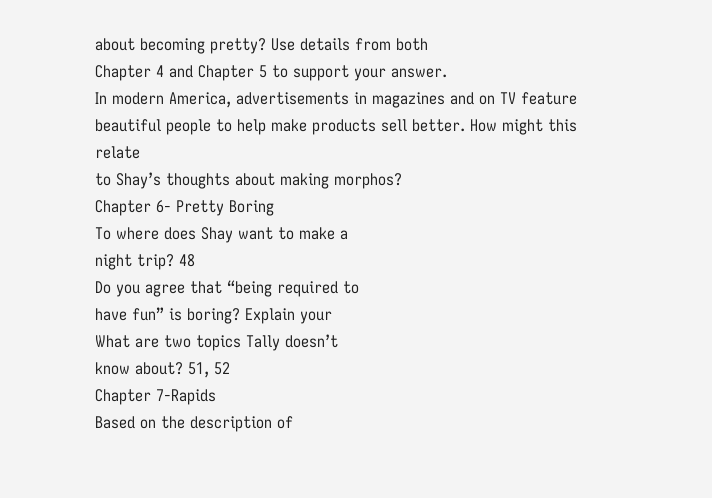about becoming pretty? Use details from both
Chapter 4 and Chapter 5 to support your answer.
In modern America, advertisements in magazines and on TV feature
beautiful people to help make products sell better. How might this relate
to Shay’s thoughts about making morphos?
Chapter 6- Pretty Boring
To where does Shay want to make a
night trip? 48
Do you agree that “being required to
have fun” is boring? Explain your
What are two topics Tally doesn’t
know about? 51, 52
Chapter 7-Rapids
Based on the description of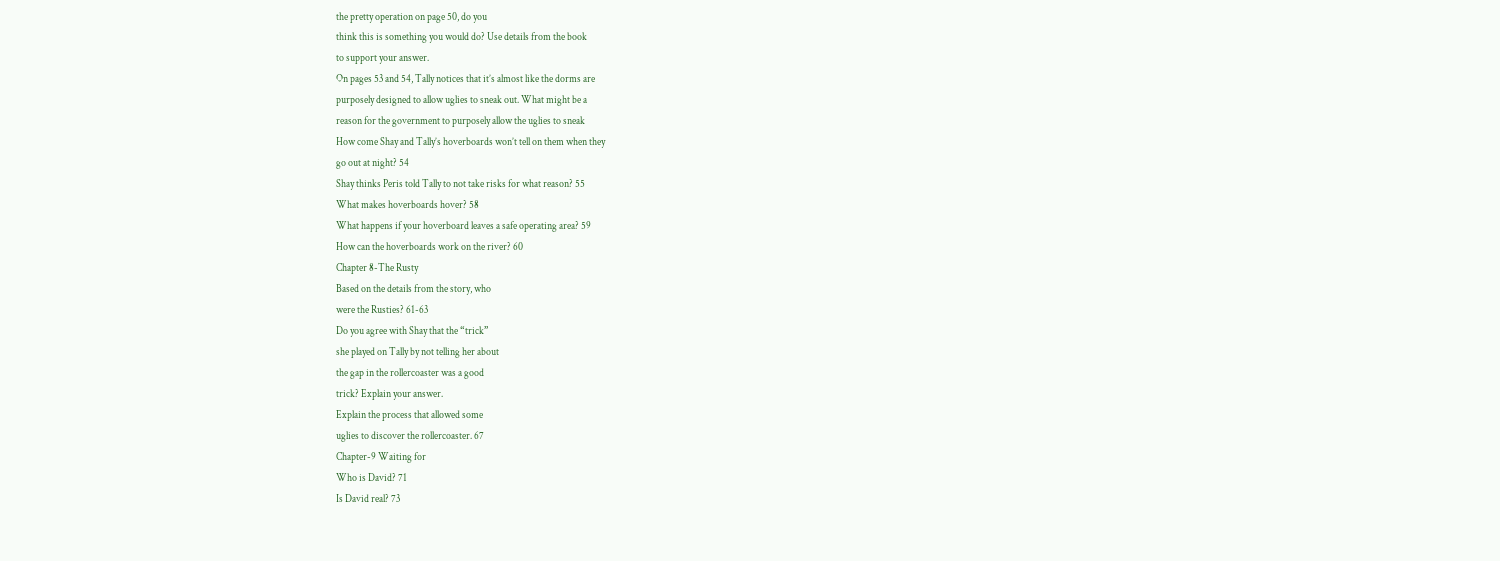the pretty operation on page 50, do you
think this is something you would do? Use details from the book
to support your answer.
On pages 53 and 54, Tally notices that it’s almost like the dorms are
purposely designed to allow uglies to sneak out. What might be a
reason for the government to purposely allow the uglies to sneak
How come Shay and Tally’s hoverboards won’t tell on them when they
go out at night? 54
Shay thinks Peris told Tally to not take risks for what reason? 55
What makes hoverboards hover? 58
What happens if your hoverboard leaves a safe operating area? 59
How can the hoverboards work on the river? 60
Chapter 8-The Rusty
Based on the details from the story, who
were the Rusties? 61-63
Do you agree with Shay that the “trick”
she played on Tally by not telling her about
the gap in the rollercoaster was a good
trick? Explain your answer.
Explain the process that allowed some
uglies to discover the rollercoaster. 67
Chapter-9 Waiting for
Who is David? 71
Is David real? 73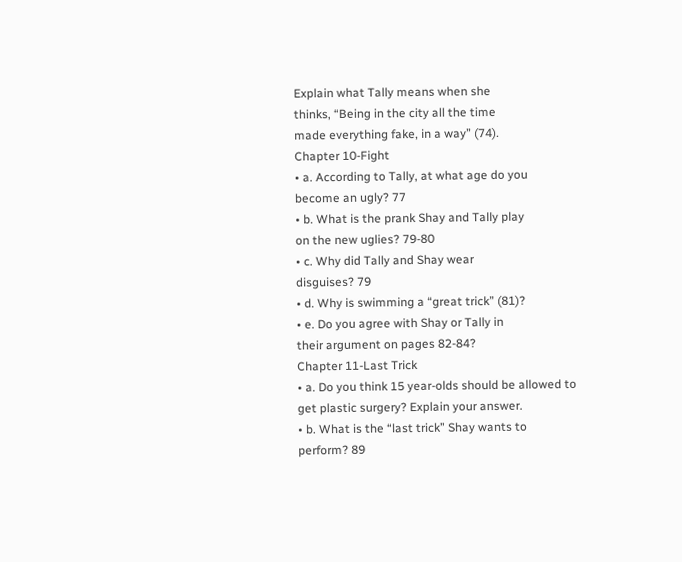Explain what Tally means when she
thinks, “Being in the city all the time
made everything fake, in a way” (74).
Chapter 10-Fight
• a. According to Tally, at what age do you
become an ugly? 77
• b. What is the prank Shay and Tally play
on the new uglies? 79-80
• c. Why did Tally and Shay wear
disguises? 79
• d. Why is swimming a “great trick” (81)?
• e. Do you agree with Shay or Tally in
their argument on pages 82-84?
Chapter 11-Last Trick
• a. Do you think 15 year-olds should be allowed to
get plastic surgery? Explain your answer.
• b. What is the “last trick” Shay wants to
perform? 89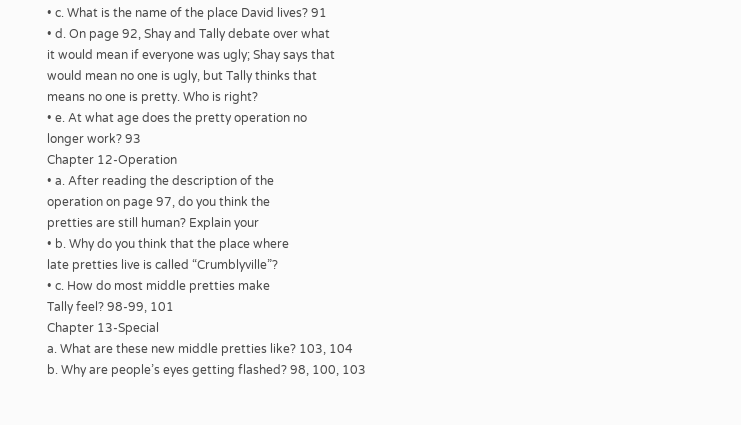• c. What is the name of the place David lives? 91
• d. On page 92, Shay and Tally debate over what
it would mean if everyone was ugly; Shay says that
would mean no one is ugly, but Tally thinks that
means no one is pretty. Who is right?
• e. At what age does the pretty operation no
longer work? 93
Chapter 12-Operation
• a. After reading the description of the
operation on page 97, do you think the
pretties are still human? Explain your
• b. Why do you think that the place where
late pretties live is called “Crumblyville”?
• c. How do most middle pretties make
Tally feel? 98-99, 101
Chapter 13-Special
a. What are these new middle pretties like? 103, 104
b. Why are people’s eyes getting flashed? 98, 100, 103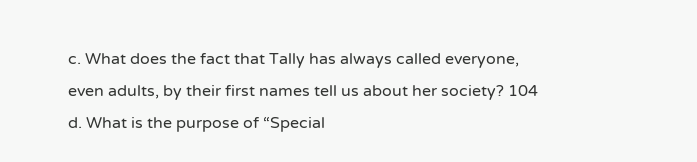c. What does the fact that Tally has always called everyone,
even adults, by their first names tell us about her society? 104
d. What is the purpose of “Special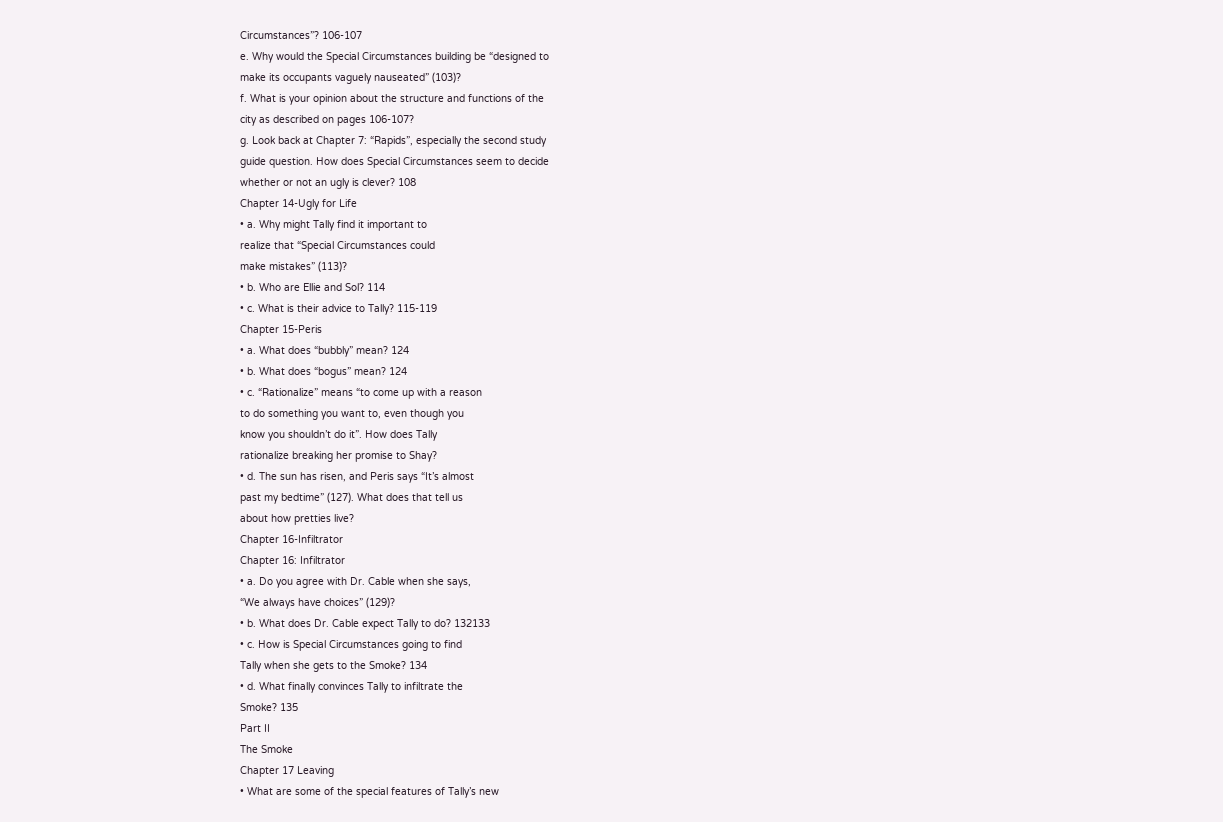Circumstances”? 106-107
e. Why would the Special Circumstances building be “designed to
make its occupants vaguely nauseated” (103)?
f. What is your opinion about the structure and functions of the
city as described on pages 106-107?
g. Look back at Chapter 7: “Rapids”, especially the second study
guide question. How does Special Circumstances seem to decide
whether or not an ugly is clever? 108
Chapter 14-Ugly for Life
• a. Why might Tally find it important to
realize that “Special Circumstances could
make mistakes” (113)?
• b. Who are Ellie and Sol? 114
• c. What is their advice to Tally? 115-119
Chapter 15-Peris
• a. What does “bubbly” mean? 124
• b. What does “bogus” mean? 124
• c. “Rationalize” means “to come up with a reason
to do something you want to, even though you
know you shouldn’t do it”. How does Tally
rationalize breaking her promise to Shay?
• d. The sun has risen, and Peris says “It’s almost
past my bedtime” (127). What does that tell us
about how pretties live?
Chapter 16-Infiltrator
Chapter 16: Infiltrator
• a. Do you agree with Dr. Cable when she says,
“We always have choices” (129)?
• b. What does Dr. Cable expect Tally to do? 132133
• c. How is Special Circumstances going to find
Tally when she gets to the Smoke? 134
• d. What finally convinces Tally to infiltrate the
Smoke? 135
Part II
The Smoke
Chapter 17 Leaving
• What are some of the special features of Tally’s new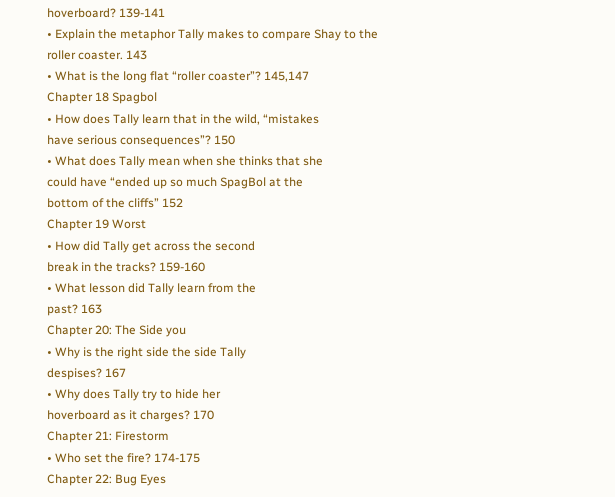hoverboard? 139-141
• Explain the metaphor Tally makes to compare Shay to the
roller coaster. 143
• What is the long flat “roller coaster”? 145,147
Chapter 18 Spagbol
• How does Tally learn that in the wild, “mistakes
have serious consequences”? 150
• What does Tally mean when she thinks that she
could have “ended up so much SpagBol at the
bottom of the cliffs” 152
Chapter 19 Worst
• How did Tally get across the second
break in the tracks? 159-160
• What lesson did Tally learn from the
past? 163
Chapter 20: The Side you
• Why is the right side the side Tally
despises? 167
• Why does Tally try to hide her
hoverboard as it charges? 170
Chapter 21: Firestorm
• Who set the fire? 174-175
Chapter 22: Bug Eyes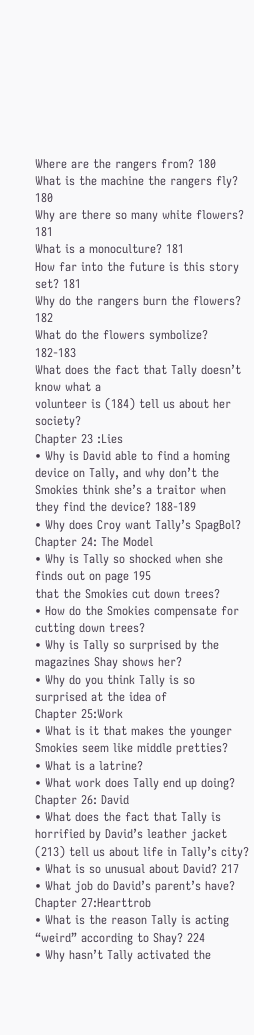Where are the rangers from? 180
What is the machine the rangers fly? 180
Why are there so many white flowers? 181
What is a monoculture? 181
How far into the future is this story set? 181
Why do the rangers burn the flowers? 182
What do the flowers symbolize? 182-183
What does the fact that Tally doesn’t know what a
volunteer is (184) tell us about her society?
Chapter 23 :Lies
• Why is David able to find a homing
device on Tally, and why don’t the
Smokies think she’s a traitor when
they find the device? 188-189
• Why does Croy want Tally’s SpagBol?
Chapter 24: The Model
• Why is Tally so shocked when she finds out on page 195
that the Smokies cut down trees?
• How do the Smokies compensate for cutting down trees?
• Why is Tally so surprised by the magazines Shay shows her?
• Why do you think Tally is so surprised at the idea of
Chapter 25:Work
• What is it that makes the younger
Smokies seem like middle pretties?
• What is a latrine?
• What work does Tally end up doing?
Chapter 26: David
• What does the fact that Tally is
horrified by David’s leather jacket
(213) tell us about life in Tally’s city?
• What is so unusual about David? 217
• What job do David’s parent’s have?
Chapter 27:Hearttrob
• What is the reason Tally is acting
“weird” according to Shay? 224
• Why hasn’t Tally activated the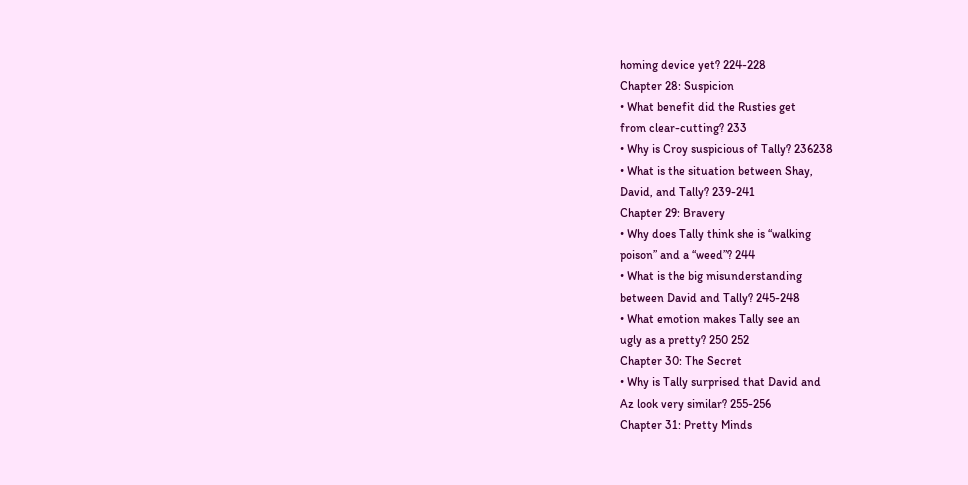homing device yet? 224-228
Chapter 28: Suspicion
• What benefit did the Rusties get
from clear-cutting? 233
• Why is Croy suspicious of Tally? 236238
• What is the situation between Shay,
David, and Tally? 239-241
Chapter 29: Bravery
• Why does Tally think she is “walking
poison” and a “weed”? 244
• What is the big misunderstanding
between David and Tally? 245-248
• What emotion makes Tally see an
ugly as a pretty? 250 252
Chapter 30: The Secret
• Why is Tally surprised that David and
Az look very similar? 255-256
Chapter 31: Pretty Minds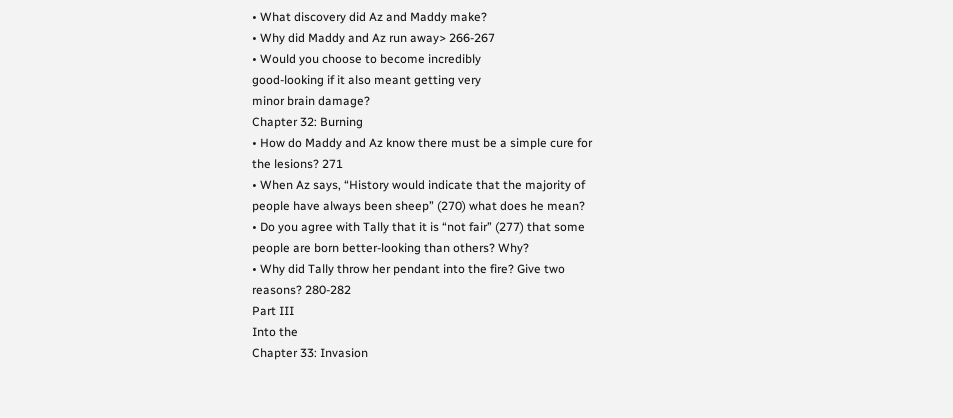• What discovery did Az and Maddy make?
• Why did Maddy and Az run away> 266-267
• Would you choose to become incredibly
good-looking if it also meant getting very
minor brain damage?
Chapter 32: Burning
• How do Maddy and Az know there must be a simple cure for
the lesions? 271
• When Az says, “History would indicate that the majority of
people have always been sheep” (270) what does he mean?
• Do you agree with Tally that it is “not fair” (277) that some
people are born better-looking than others? Why?
• Why did Tally throw her pendant into the fire? Give two
reasons? 280-282
Part III
Into the
Chapter 33: Invasion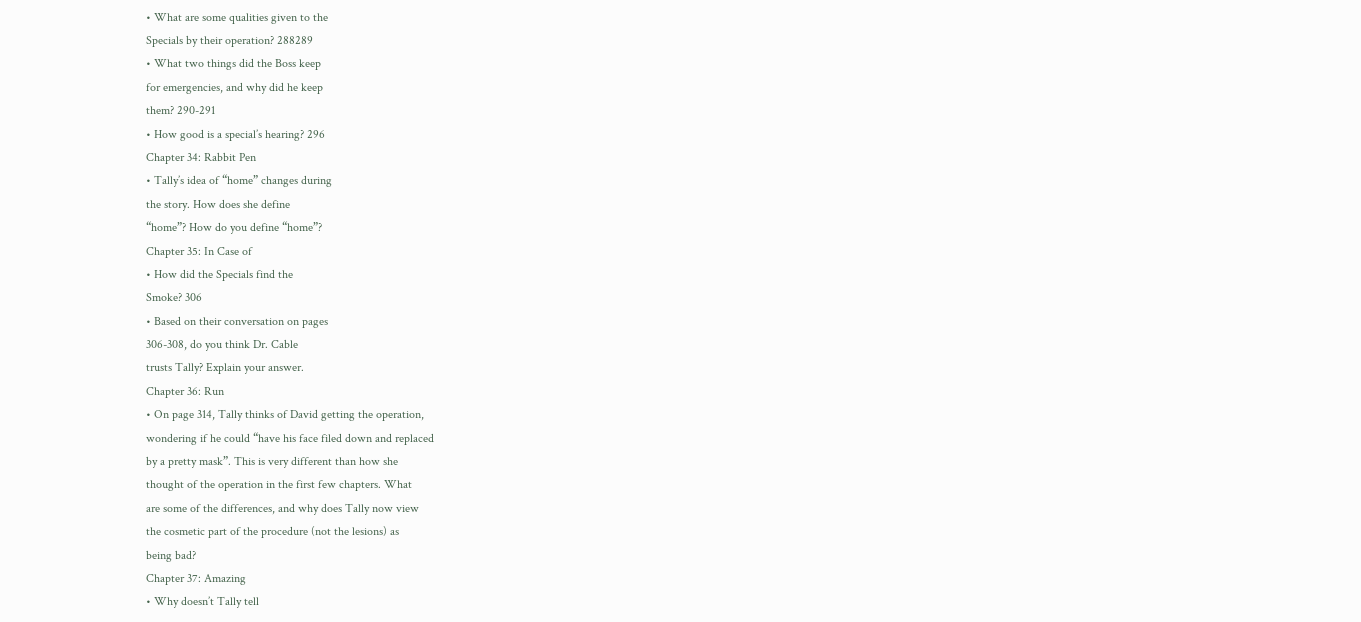• What are some qualities given to the
Specials by their operation? 288289
• What two things did the Boss keep
for emergencies, and why did he keep
them? 290-291
• How good is a special’s hearing? 296
Chapter 34: Rabbit Pen
• Tally’s idea of “home” changes during
the story. How does she define
“home”? How do you define “home”?
Chapter 35: In Case of
• How did the Specials find the
Smoke? 306
• Based on their conversation on pages
306-308, do you think Dr. Cable
trusts Tally? Explain your answer.
Chapter 36: Run
• On page 314, Tally thinks of David getting the operation,
wondering if he could “have his face filed down and replaced
by a pretty mask”. This is very different than how she
thought of the operation in the first few chapters. What
are some of the differences, and why does Tally now view
the cosmetic part of the procedure (not the lesions) as
being bad?
Chapter 37: Amazing
• Why doesn’t Tally tell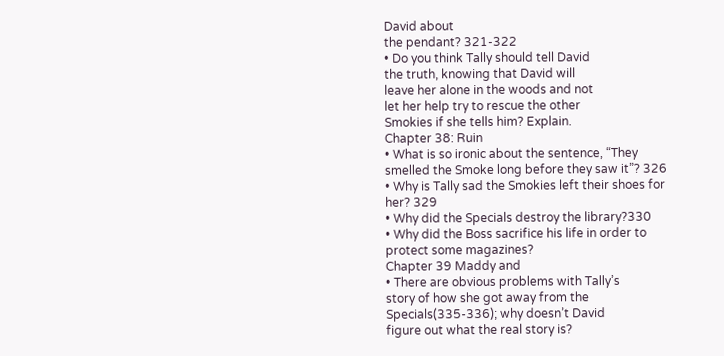David about
the pendant? 321-322
• Do you think Tally should tell David
the truth, knowing that David will
leave her alone in the woods and not
let her help try to rescue the other
Smokies if she tells him? Explain.
Chapter 38: Ruin
• What is so ironic about the sentence, “They
smelled the Smoke long before they saw it”? 326
• Why is Tally sad the Smokies left their shoes for
her? 329
• Why did the Specials destroy the library?330
• Why did the Boss sacrifice his life in order to
protect some magazines?
Chapter 39 Maddy and
• There are obvious problems with Tally’s
story of how she got away from the
Specials(335-336); why doesn’t David
figure out what the real story is?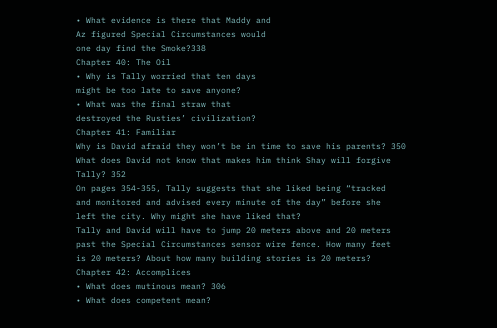• What evidence is there that Maddy and
Az figured Special Circumstances would
one day find the Smoke?338
Chapter 40: The Oil
• Why is Tally worried that ten days
might be too late to save anyone?
• What was the final straw that
destroyed the Rusties’ civilization?
Chapter 41: Familiar
Why is David afraid they won’t be in time to save his parents? 350
What does David not know that makes him think Shay will forgive
Tally? 352
On pages 354-355, Tally suggests that she liked being “tracked
and monitored and advised every minute of the day” before she
left the city. Why might she have liked that?
Tally and David will have to jump 20 meters above and 20 meters
past the Special Circumstances sensor wire fence. How many feet
is 20 meters? About how many building stories is 20 meters?
Chapter 42: Accomplices
• What does mutinous mean? 306
• What does competent mean?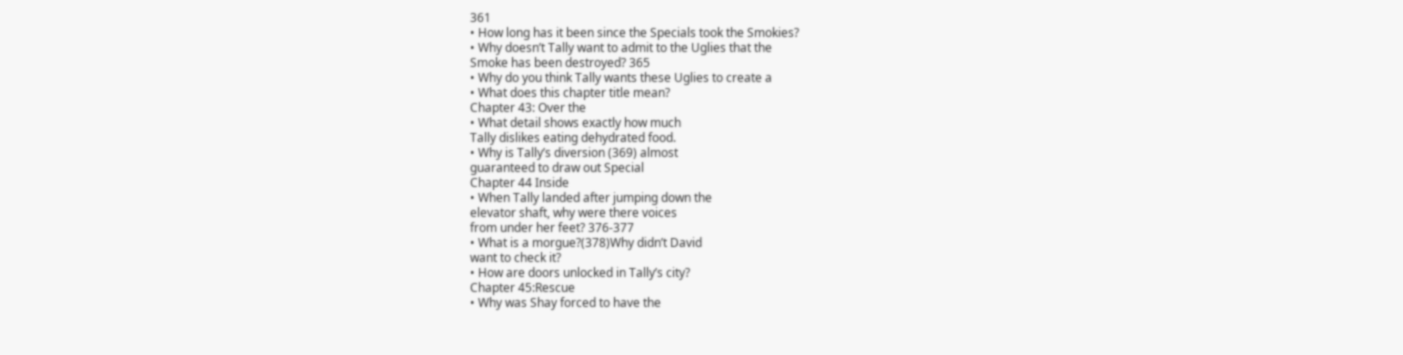361
• How long has it been since the Specials took the Smokies?
• Why doesn’t Tally want to admit to the Uglies that the
Smoke has been destroyed? 365
• Why do you think Tally wants these Uglies to create a
• What does this chapter title mean?
Chapter 43: Over the
• What detail shows exactly how much
Tally dislikes eating dehydrated food.
• Why is Tally’s diversion (369) almost
guaranteed to draw out Special
Chapter 44 Inside
• When Tally landed after jumping down the
elevator shaft, why were there voices
from under her feet? 376-377
• What is a morgue?(378)Why didn’t David
want to check it?
• How are doors unlocked in Tally’s city?
Chapter 45:Rescue
• Why was Shay forced to have the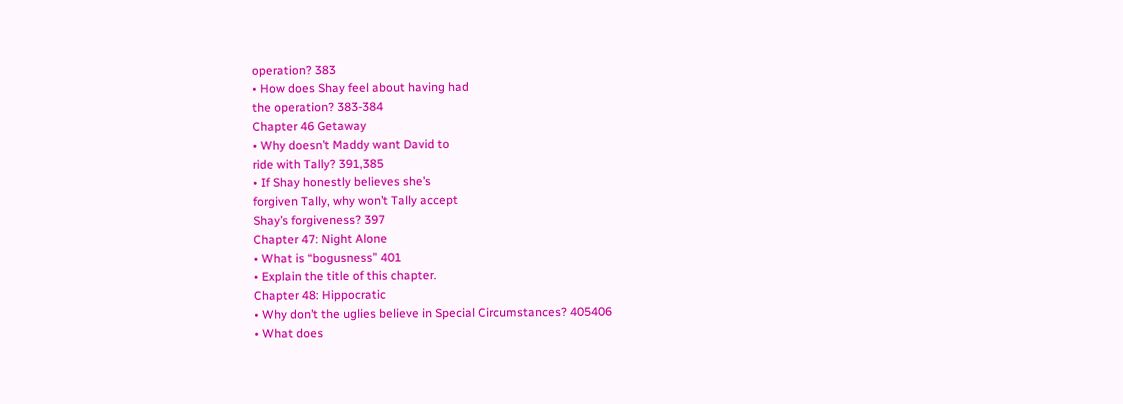operation? 383
• How does Shay feel about having had
the operation? 383-384
Chapter 46 Getaway
• Why doesn’t Maddy want David to
ride with Tally? 391,385
• If Shay honestly believes she’s
forgiven Tally, why won’t Tally accept
Shay’s forgiveness? 397
Chapter 47: Night Alone
• What is “bogusness” 401
• Explain the title of this chapter.
Chapter 48: Hippocratic
• Why don’t the uglies believe in Special Circumstances? 405406
• What does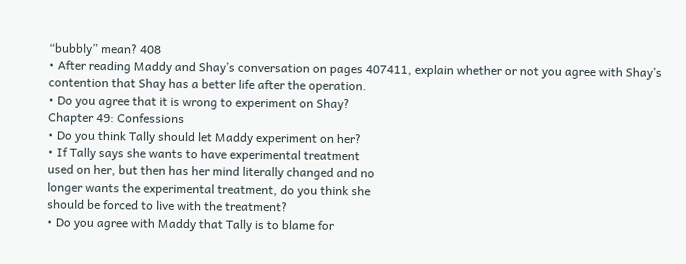“bubbly” mean? 408
• After reading Maddy and Shay’s conversation on pages 407411, explain whether or not you agree with Shay’s
contention that Shay has a better life after the operation.
• Do you agree that it is wrong to experiment on Shay?
Chapter 49: Confessions
• Do you think Tally should let Maddy experiment on her?
• If Tally says she wants to have experimental treatment
used on her, but then has her mind literally changed and no
longer wants the experimental treatment, do you think she
should be forced to live with the treatment?
• Do you agree with Maddy that Tally is to blame for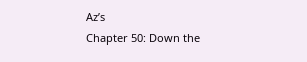Az’s
Chapter 50: Down the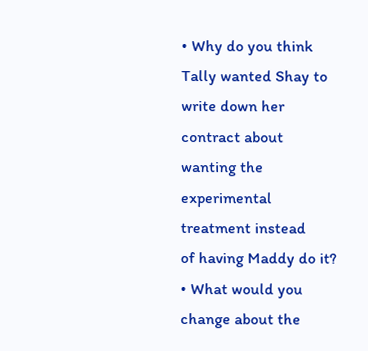• Why do you think Tally wanted Shay to write down her
contract about wanting the experimental treatment instead
of having Maddy do it?
• What would you change about the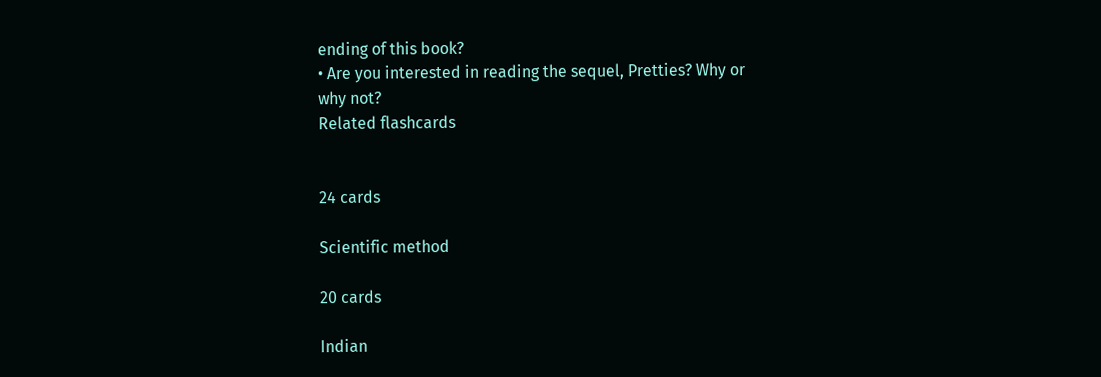ending of this book?
• Are you interested in reading the sequel, Pretties? Why or
why not?
Related flashcards


24 cards

Scientific method

20 cards

Indian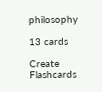philosophy

13 cards

Create Flashcards